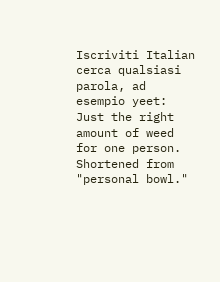Iscriviti Italian
cerca qualsiasi parola, ad esempio yeet:
Just the right amount of weed for one person. Shortened from "personal bowl."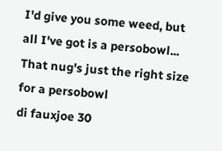I'd give you some weed, but all I've got is a persobowl...
That nug's just the right size for a persobowl
di fauxjoe 30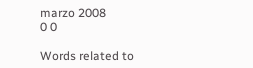marzo 2008
0 0

Words related to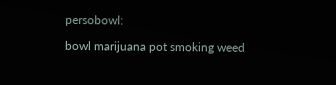persobowl:

bowl marijuana pot smoking weed